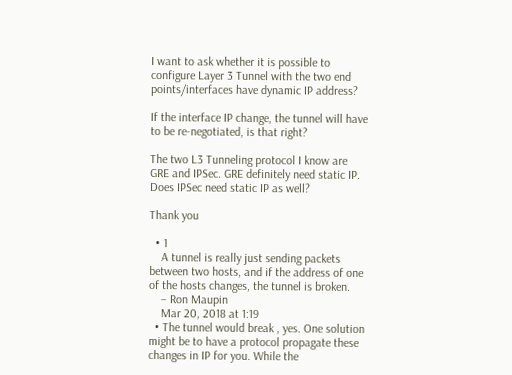I want to ask whether it is possible to configure Layer 3 Tunnel with the two end points/interfaces have dynamic IP address?

If the interface IP change, the tunnel will have to be re-negotiated, is that right?

The two L3 Tunneling protocol I know are GRE and IPSec. GRE definitely need static IP. Does IPSec need static IP as well?

Thank you

  • 1
    A tunnel is really just sending packets between two hosts, and if the address of one of the hosts changes, the tunnel is broken.
    – Ron Maupin
    Mar 20, 2018 at 1:19
  • The tunnel would break , yes. One solution might be to have a protocol propagate these changes in IP for you. While the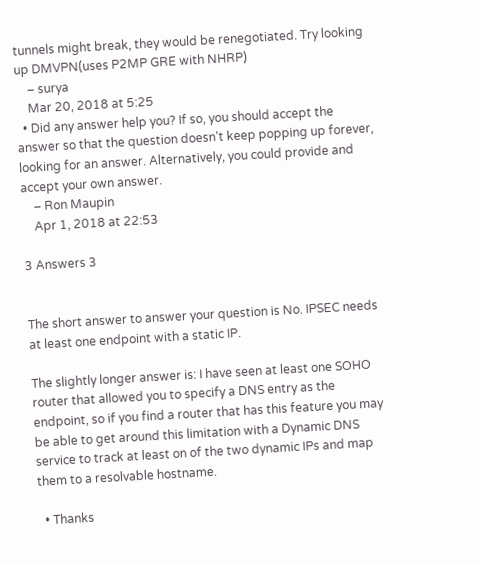tunnels might break, they would be renegotiated. Try looking up DMVPN(uses P2MP GRE with NHRP)
    – surya
    Mar 20, 2018 at 5:25
  • Did any answer help you? If so, you should accept the answer so that the question doesn't keep popping up forever, looking for an answer. Alternatively, you could provide and accept your own answer.
    – Ron Maupin
    Apr 1, 2018 at 22:53

3 Answers 3


The short answer to answer your question is No. IPSEC needs at least one endpoint with a static IP.

The slightly longer answer is: I have seen at least one SOHO router that allowed you to specify a DNS entry as the endpoint, so if you find a router that has this feature you may be able to get around this limitation with a Dynamic DNS service to track at least on of the two dynamic IPs and map them to a resolvable hostname.

  • Thanks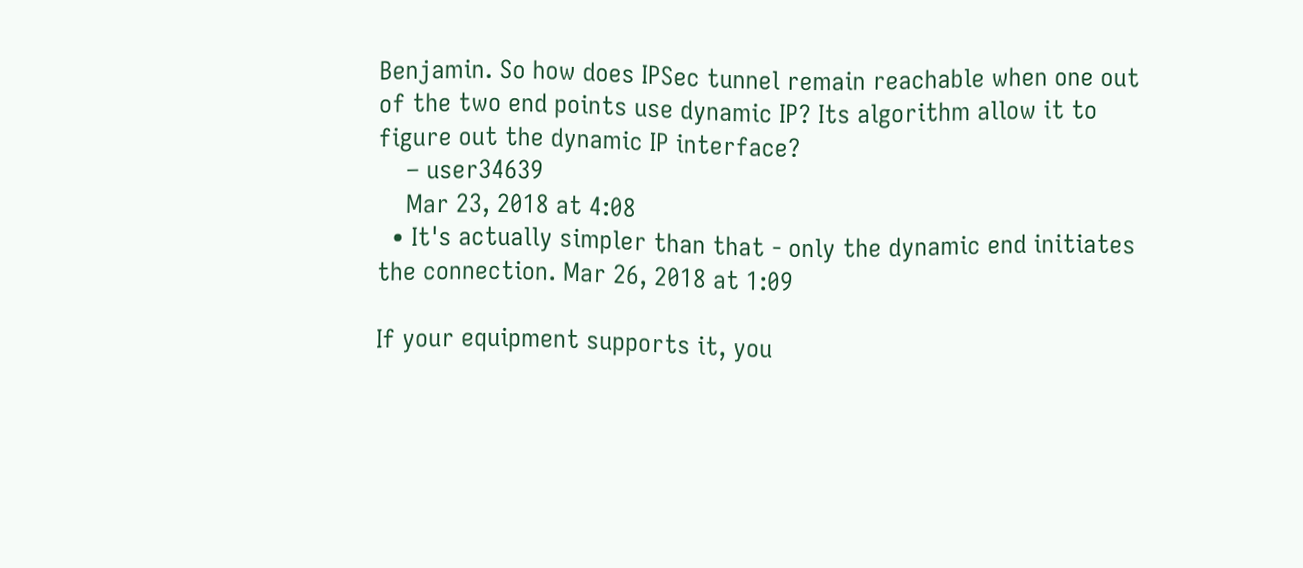Benjamin. So how does IPSec tunnel remain reachable when one out of the two end points use dynamic IP? Its algorithm allow it to figure out the dynamic IP interface?
    – user34639
    Mar 23, 2018 at 4:08
  • It's actually simpler than that - only the dynamic end initiates the connection. Mar 26, 2018 at 1:09

If your equipment supports it, you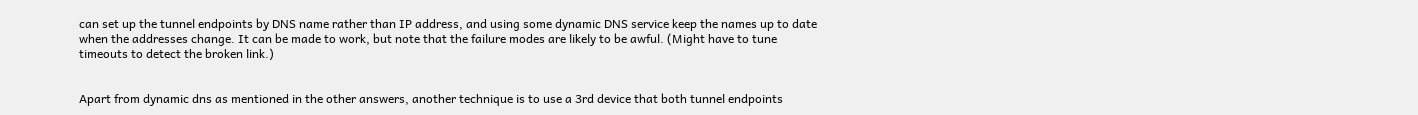can set up the tunnel endpoints by DNS name rather than IP address, and using some dynamic DNS service keep the names up to date when the addresses change. It can be made to work, but note that the failure modes are likely to be awful. (Might have to tune timeouts to detect the broken link.)


Apart from dynamic dns as mentioned in the other answers, another technique is to use a 3rd device that both tunnel endpoints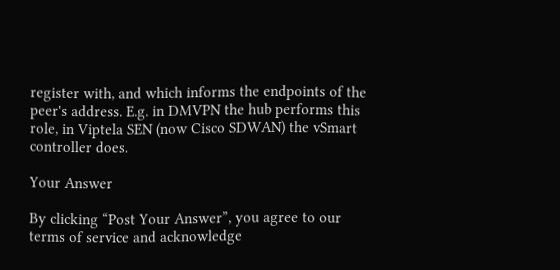register with, and which informs the endpoints of the peer's address. E.g. in DMVPN the hub performs this role, in Viptela SEN (now Cisco SDWAN) the vSmart controller does.

Your Answer

By clicking “Post Your Answer”, you agree to our terms of service and acknowledge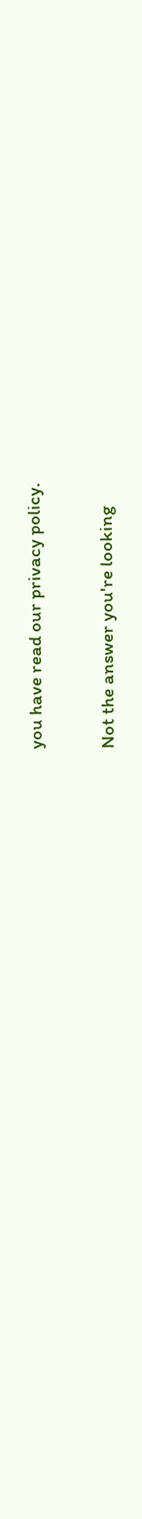you have read our privacy policy.

Not the answer you're looking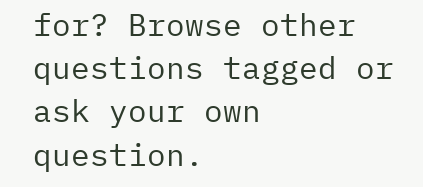for? Browse other questions tagged or ask your own question.